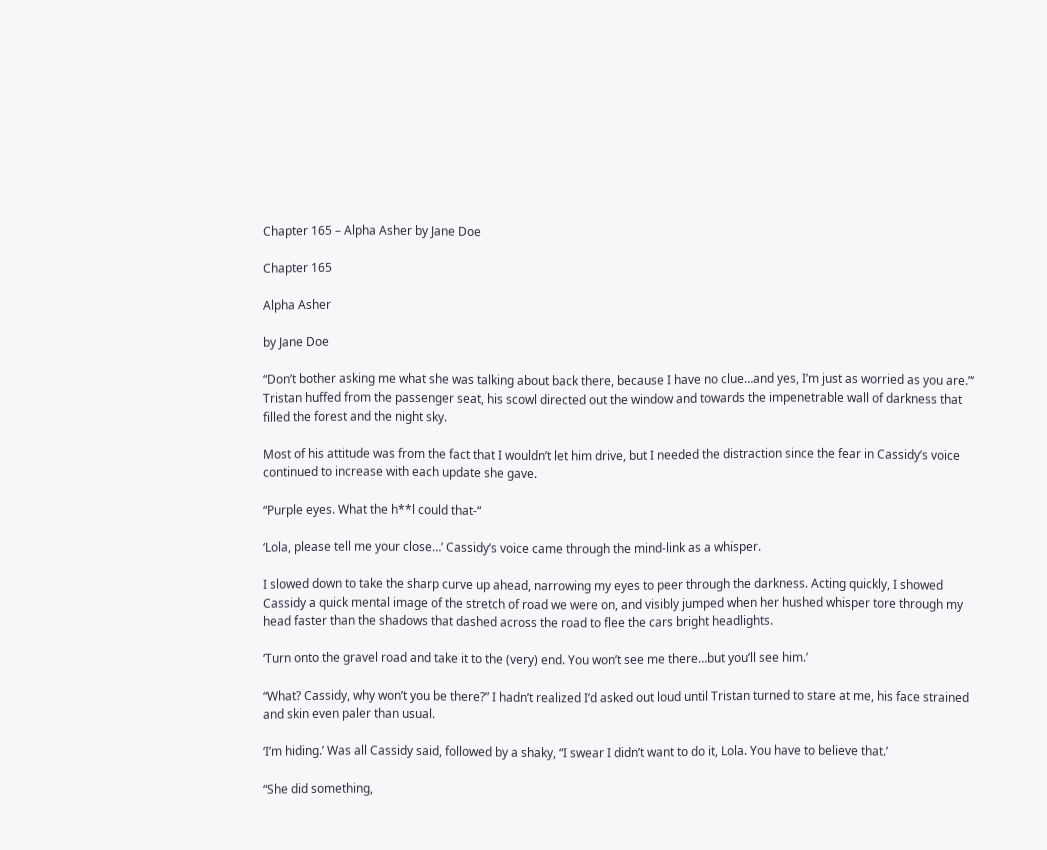Chapter 165 – Alpha Asher by Jane Doe

Chapter 165

Alpha Asher

by Jane Doe

“Don’t bother asking me what she was talking about back there, because I have no clue…and yes, I’m just as worried as you are.”‘ Tristan huffed from the passenger seat, his scowl directed out the window and towards the impenetrable wall of darkness that filled the forest and the night sky.

Most of his attitude was from the fact that I wouldn’t let him drive, but I needed the distraction since the fear in Cassidy’s voice continued to increase with each update she gave.

“Purple eyes. What the h**l could that-“

‘Lola, please tell me your close…’ Cassidy’s voice came through the mind-link as a whisper.

I slowed down to take the sharp curve up ahead, narrowing my eyes to peer through the darkness. Acting quickly, I showed Cassidy a quick mental image of the stretch of road we were on, and visibly jumped when her hushed whisper tore through my head faster than the shadows that dashed across the road to flee the cars bright headlights.

‘Turn onto the gravel road and take it to the (very) end. You won’t see me there…but you’ll see him.’

“What? Cassidy, why won’t you be there?” I hadn’t realized I’d asked out loud until Tristan turned to stare at me, his face strained and skin even paler than usual.

‘I’m hiding.’ Was all Cassidy said, followed by a shaky, “I swear I didn’t want to do it, Lola. You have to believe that.’

“She did something,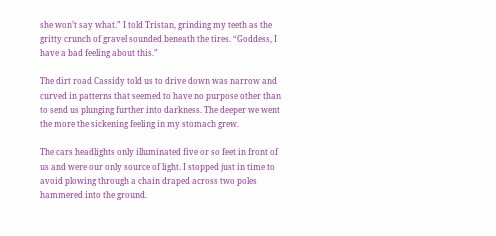she won’t say what.” I told Tristan, grinding my teeth as the gritty crunch of gravel sounded beneath the tires. “Goddess, I have a bad feeling about this.”

The dirt road Cassidy told us to drive down was narrow and curved in patterns that seemed to have no purpose other than to send us plunging further into darkness. The deeper we went the more the sickening feeling in my stomach grew.

The cars headlights only illuminated five or so feet in front of us and were our only source of light. I stopped just in time to avoid plowing through a chain draped across two poles hammered into the ground.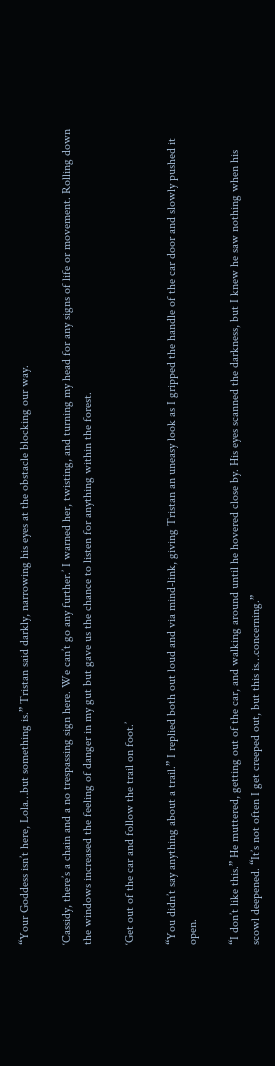“Your Goddess isn’t here, Lola…but something is.” Tristan said darkly, narrowing his eyes at the obstacle blocking our way.

‘Cassidy, there’s a chain and a no trespassing sign here. We can’t go any further.’ I warned her, twisting, and turning my head for any signs of life or movement. Rolling down the windows increased the feeling of danger in my gut but gave us the chance to listen for anything within the forest.

‘Get out of the car and follow the trail on foot.’

“You didn’t say anything about a trail.” I replied both out loud and via mind-link, giving Tristan an uneasy look as I gripped the handle of the car door and slowly pushed it open.

“I don’t like this.” He muttered, getting out of the car, and walking around until he hovered close by. His eyes scanned the darkness, but I knew he saw nothing when his scowl deepened. “It’s not often I get creeped out, but this is…concerning.”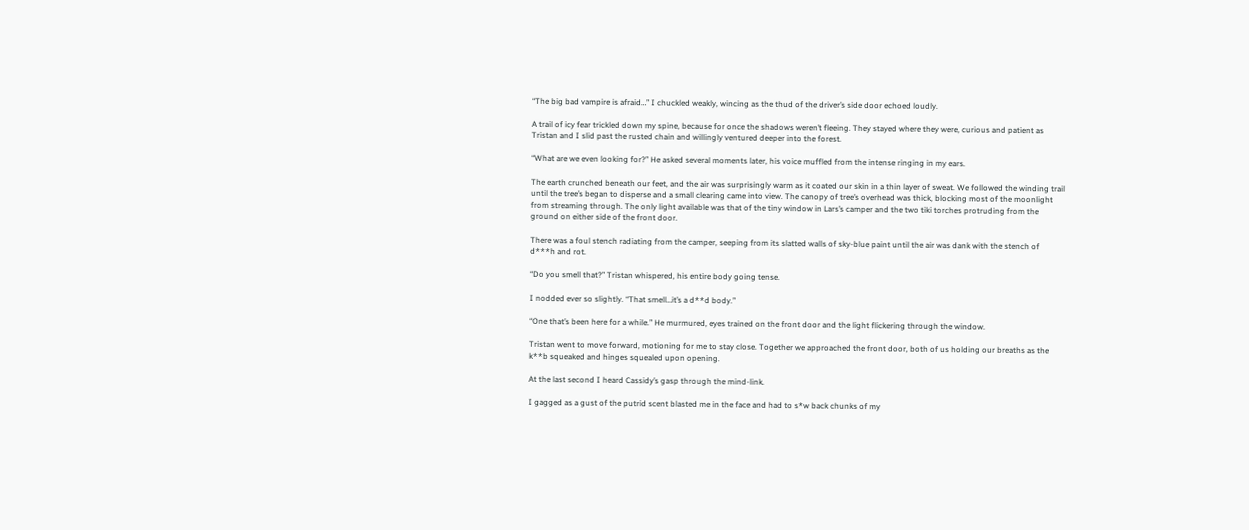“The big bad vampire is afraid…” I chuckled weakly, wincing as the thud of the driver’s side door echoed loudly.

A trail of icy fear trickled down my spine, because for once the shadows weren’t fleeing. They stayed where they were, curious and patient as Tristan and I slid past the rusted chain and willingly ventured deeper into the forest.

“What are we even looking for?” He asked several moments later, his voice muffled from the intense ringing in my ears.

The earth crunched beneath our feet, and the air was surprisingly warm as it coated our skin in a thin layer of sweat. We followed the winding trail until the tree’s began to disperse and a small clearing came into view. The canopy of tree’s overhead was thick, blocking most of the moonlight from streaming through. The only light available was that of the tiny window in Lars’s camper and the two tiki torches protruding from the ground on either side of the front door.

There was a foul stench radiating from the camper, seeping from its slatted walls of sky-blue paint until the air was dank with the stench of d***h and rot.

“Do you smell that?” Tristan whispered, his entire body going tense.

I nodded ever so slightly. “That smell…it’s a d**d body.”

“One that’s been here for a while.” He murmured, eyes trained on the front door and the light flickering through the window.

Tristan went to move forward, motioning for me to stay close. Together we approached the front door, both of us holding our breaths as the k**b squeaked and hinges squealed upon opening.

At the last second I heard Cassidy’s gasp through the mind-link.

I gagged as a gust of the putrid scent blasted me in the face and had to s*w back chunks of my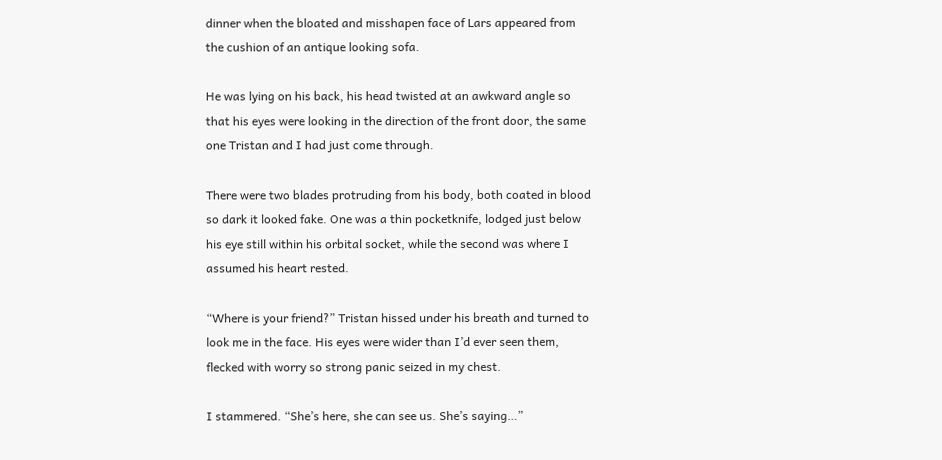dinner when the bloated and misshapen face of Lars appeared from the cushion of an antique looking sofa.

He was lying on his back, his head twisted at an awkward angle so that his eyes were looking in the direction of the front door, the same one Tristan and I had just come through.

There were two blades protruding from his body, both coated in blood so dark it looked fake. One was a thin pocketknife, lodged just below his eye still within his orbital socket, while the second was where I assumed his heart rested.

“Where is your friend?” Tristan hissed under his breath and turned to look me in the face. His eyes were wider than I’d ever seen them, flecked with worry so strong panic seized in my chest.

I stammered. “She’s here, she can see us. She’s saying…”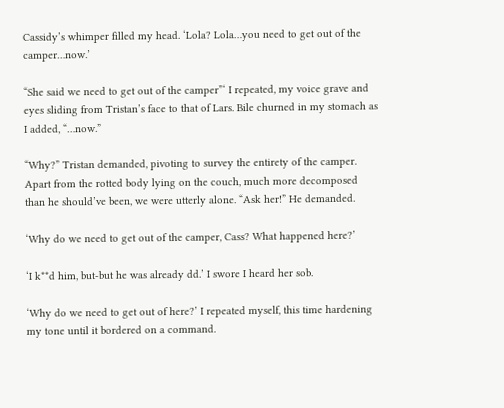Cassidy’s whimper filled my head. ‘Lola? Lola…you need to get out of the camper…now.’

“She said we need to get out of the camper”‘ I repeated, my voice grave and eyes sliding from Tristan’s face to that of Lars. Bile churned in my stomach as I added, “…now.”

“Why?” Tristan demanded, pivoting to survey the entirety of the camper. Apart from the rotted body lying on the couch, much more decomposed than he should’ve been, we were utterly alone. “Ask her!” He demanded.

‘Why do we need to get out of the camper, Cass? What happened here?’

‘I k**d him, but-but he was already dd.’ I swore I heard her sob.

‘Why do we need to get out of here?’ I repeated myself, this time hardening my tone until it bordered on a command.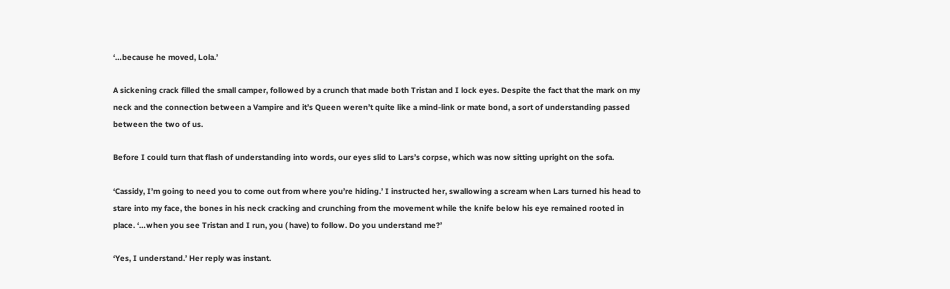‘…because he moved, Lola.’

A sickening crack filled the small camper, followed by a crunch that made both Tristan and I lock eyes. Despite the fact that the mark on my neck and the connection between a Vampire and it’s Queen weren’t quite like a mind-link or mate bond, a sort of understanding passed between the two of us.

Before I could turn that flash of understanding into words, our eyes slid to Lars’s corpse, which was now sitting upright on the sofa.

‘Cassidy, I’m going to need you to come out from where you’re hiding.’ I instructed her, swallowing a scream when Lars turned his head to stare into my face, the bones in his neck cracking and crunching from the movement while the knife below his eye remained rooted in place. ‘…when you see Tristan and I run, you ( have) to follow. Do you understand me?’

‘Yes, I understand.’ Her reply was instant.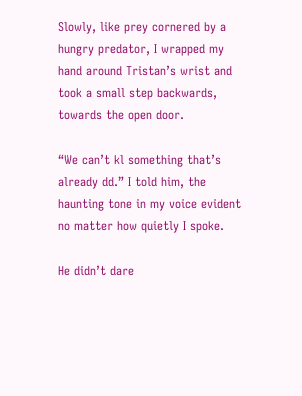Slowly, like prey cornered by a hungry predator, I wrapped my hand around Tristan’s wrist and took a small step backwards, towards the open door.

“We can’t kl something that’s already dd.” I told him, the haunting tone in my voice evident no matter how quietly I spoke.

He didn’t dare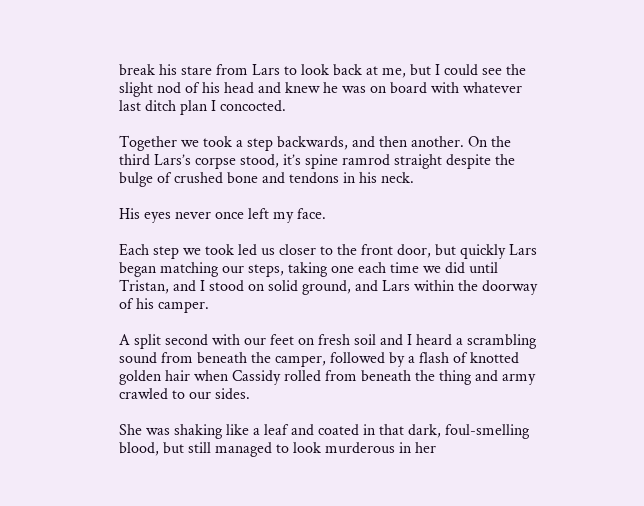break his stare from Lars to look back at me, but I could see the slight nod of his head and knew he was on board with whatever last ditch plan I concocted.

Together we took a step backwards, and then another. On the third Lars’s corpse stood, it’s spine ramrod straight despite the bulge of crushed bone and tendons in his neck.

His eyes never once left my face.

Each step we took led us closer to the front door, but quickly Lars began matching our steps, taking one each time we did until Tristan, and I stood on solid ground, and Lars within the doorway of his camper.

A split second with our feet on fresh soil and I heard a scrambling sound from beneath the camper, followed by a flash of knotted golden hair when Cassidy rolled from beneath the thing and army crawled to our sides.

She was shaking like a leaf and coated in that dark, foul-smelling blood, but still managed to look murderous in her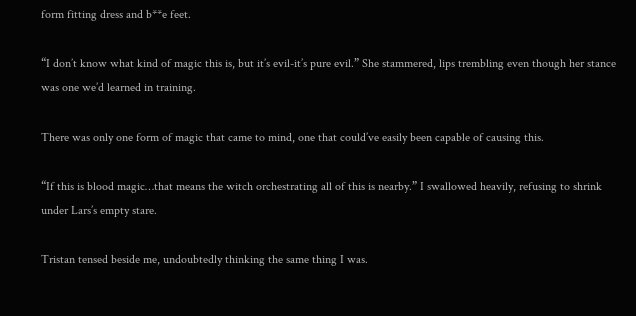form fitting dress and b**e feet.

“I don’t know what kind of magic this is, but it’s evil-it’s pure evil.” She stammered, lips trembling even though her stance was one we’d learned in training.

There was only one form of magic that came to mind, one that could’ve easily been capable of causing this.

“If this is blood magic…that means the witch orchestrating all of this is nearby.” I swallowed heavily, refusing to shrink under Lars’s empty stare.

Tristan tensed beside me, undoubtedly thinking the same thing I was.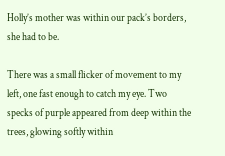Holly’s mother was within our pack’s borders, she had to be.

There was a small flicker of movement to my left, one fast enough to catch my eye. Two specks of purple appeared from deep within the trees, glowing softly within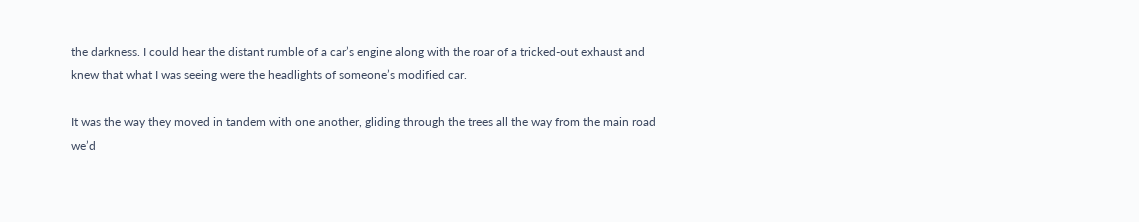the darkness. I could hear the distant rumble of a car’s engine along with the roar of a tricked-out exhaust and knew that what I was seeing were the headlights of someone’s modified car.

It was the way they moved in tandem with one another, gliding through the trees all the way from the main road we’d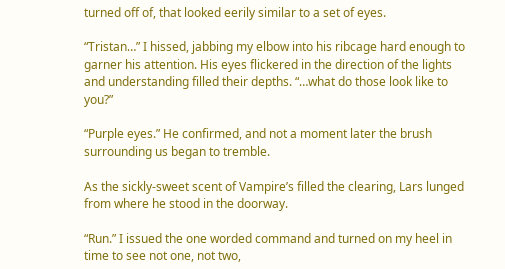turned off of, that looked eerily similar to a set of eyes.

“Tristan…” I hissed, jabbing my elbow into his ribcage hard enough to garner his attention. His eyes flickered in the direction of the lights and understanding filled their depths. “…what do those look like to you?”

“Purple eyes.” He confirmed, and not a moment later the brush surrounding us began to tremble.

As the sickly-sweet scent of Vampire’s filled the clearing, Lars lunged from where he stood in the doorway.

“Run.” I issued the one worded command and turned on my heel in time to see not one, not two,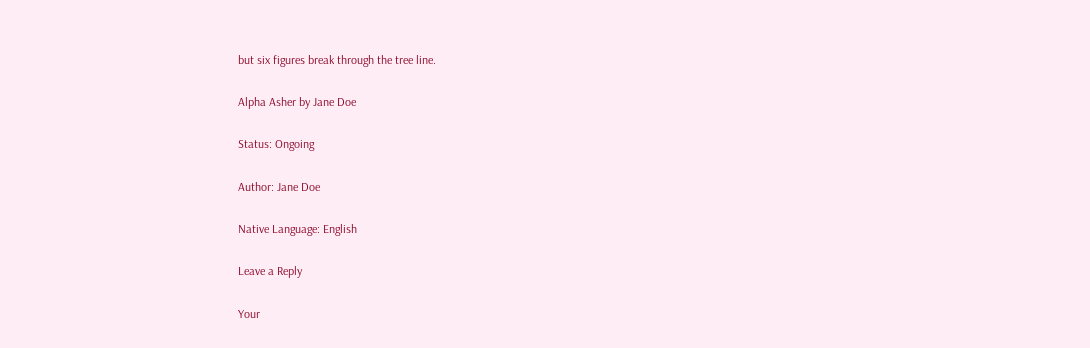but six figures break through the tree line.

Alpha Asher by Jane Doe

Status: Ongoing

Author: Jane Doe

Native Language: English

Leave a Reply

Your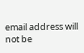email address will not be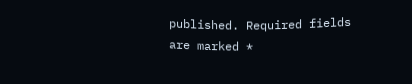published. Required fields are marked *